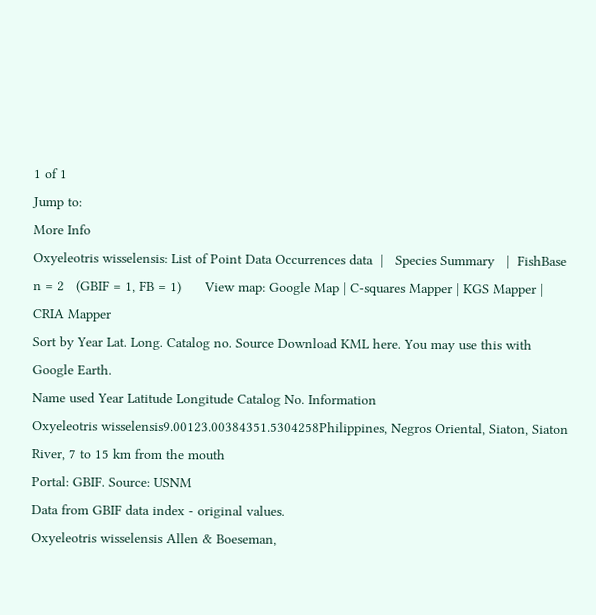1 of 1
Jump to:
More Info
Oxyeleotris wisselensis: List of Point Data Occurrences data  |   Species Summary   |  FishBase
n = 2   (GBIF = 1, FB = 1)      View map: Google Map | C-squares Mapper | KGS Mapper | CRIA Mapper
Sort by Year Lat. Long. Catalog no. Source Download KML here. You may use this with Google Earth.
Name used Year Latitude Longitude Catalog No. Information
Oxyeleotris wisselensis9.00123.00384351.5304258Philippines, Negros Oriental, Siaton, Siaton River, 7 to 15 km from the mouth
Portal: GBIF. Source: USNM
Data from GBIF data index - original values.
Oxyeleotris wisselensis Allen & Boeseman,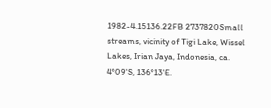1982-4.15136.22FB 2737820Small streams, vicinity of Tigi Lake, Wissel Lakes, Irian Jaya, Indonesia, ca. 4°09'S, 136°13'E.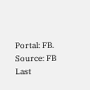Portal: FB. Source: FB
Last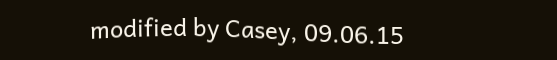modified by Casey, 09.06.15